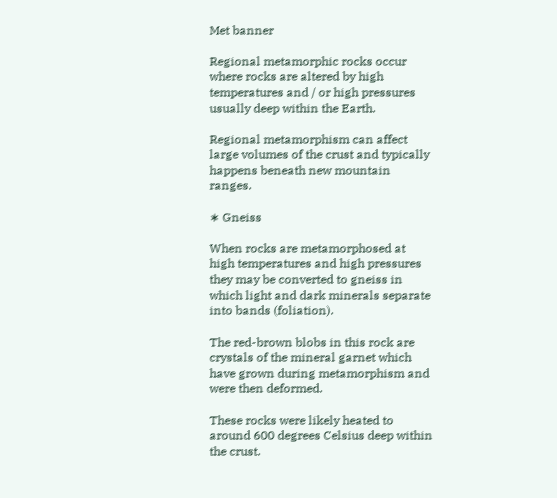Met banner

Regional metamorphic rocks occur where rocks are altered by high temperatures and / or high pressures usually deep within the Earth.

Regional metamorphism can affect large volumes of the crust and typically happens beneath new mountain ranges.

∗ Gneiss

When rocks are metamorphosed at high temperatures and high pressures they may be converted to gneiss in which light and dark minerals separate into bands (foliation).

The red-brown blobs in this rock are crystals of the mineral garnet which have grown during metamorphism and were then deformed.

These rocks were likely heated to around 600 degrees Celsius deep within the crust.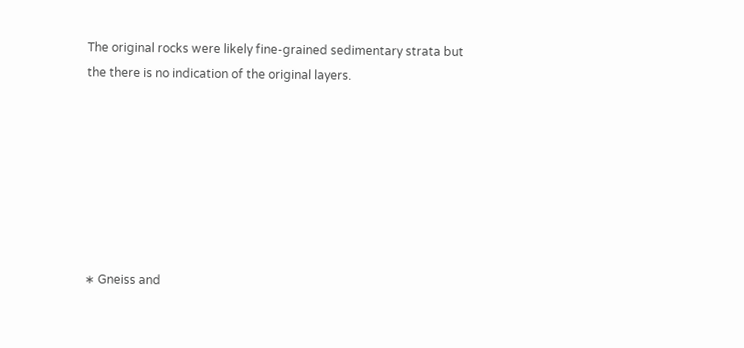The original rocks were likely fine-grained sedimentary strata but the there is no indication of the original layers.







∗ Gneiss and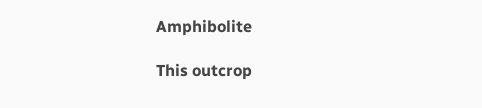Amphibolite

This outcrop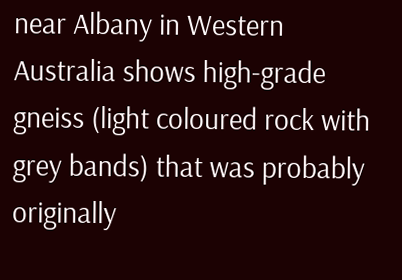near Albany in Western Australia shows high-grade gneiss (light coloured rock with grey bands) that was probably originally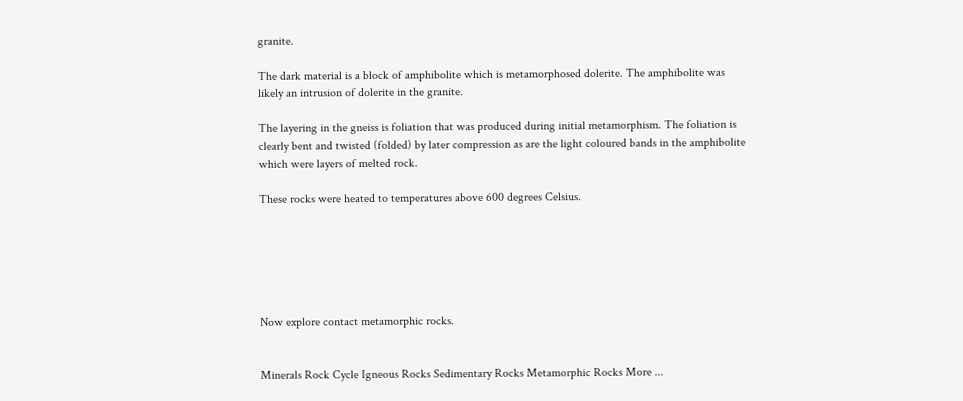granite.

The dark material is a block of amphibolite which is metamorphosed dolerite. The amphibolite was likely an intrusion of dolerite in the granite.

The layering in the gneiss is foliation that was produced during initial metamorphism. The foliation is clearly bent and twisted (folded) by later compression as are the light coloured bands in the amphibolite which were layers of melted rock.

These rocks were heated to temperatures above 600 degrees Celsius.






Now explore contact metamorphic rocks.


Minerals Rock Cycle Igneous Rocks Sedimentary Rocks Metamorphic Rocks More ...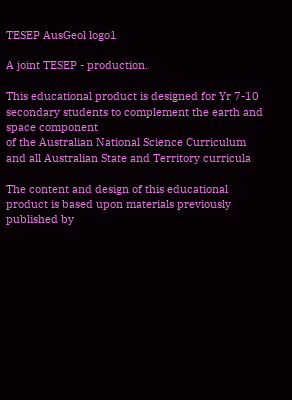TESEP AusGeol logo1

A joint TESEP - production.

This educational product is designed for Yr 7-10 secondary students to complement the earth and space component
of the Australian National Science Curriculum and all Australian State and Territory curricula

The content and design of this educational product is based upon materials previously published by